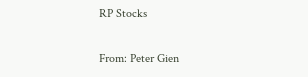RP Stocks

From: Peter Gien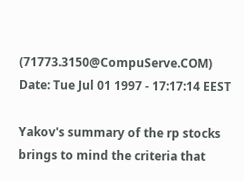(71773.3150@CompuServe.COM)
Date: Tue Jul 01 1997 - 17:17:14 EEST

Yakov's summary of the rp stocks brings to mind the criteria that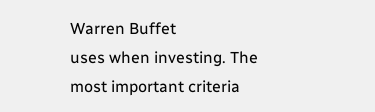Warren Buffet
uses when investing. The most important criteria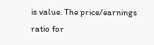is value. The price/earnings
ratio for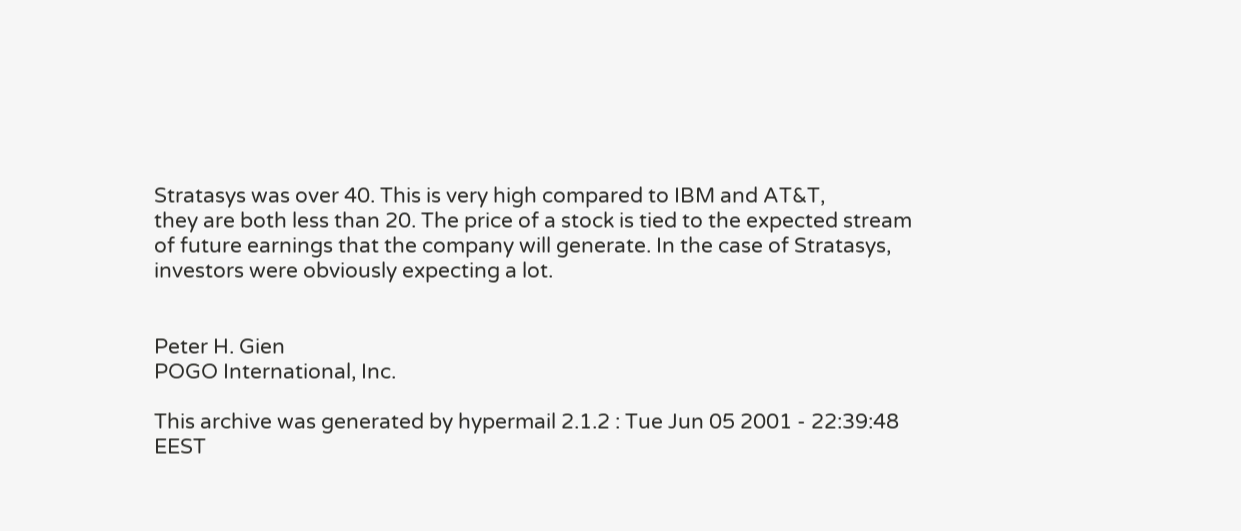Stratasys was over 40. This is very high compared to IBM and AT&T,
they are both less than 20. The price of a stock is tied to the expected stream
of future earnings that the company will generate. In the case of Stratasys,
investors were obviously expecting a lot.


Peter H. Gien
POGO International, Inc.

This archive was generated by hypermail 2.1.2 : Tue Jun 05 2001 - 22:39:48 EEST